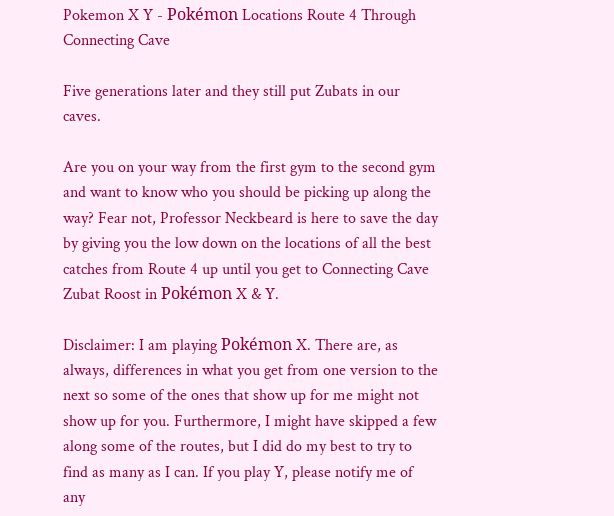Pokemon X Y - Pokémon Locations Route 4 Through Connecting Cave

Five generations later and they still put Zubats in our caves.

Are you on your way from the first gym to the second gym and want to know who you should be picking up along the way? Fear not, Professor Neckbeard is here to save the day by giving you the low down on the locations of all the best catches from Route 4 up until you get to Connecting Cave Zubat Roost in Pokémon X & Y.

Disclaimer: I am playing Pokémon X. There are, as always, differences in what you get from one version to the next so some of the ones that show up for me might not show up for you. Furthermore, I might have skipped a few along some of the routes, but I did do my best to try to find as many as I can. If you play Y, please notify me of any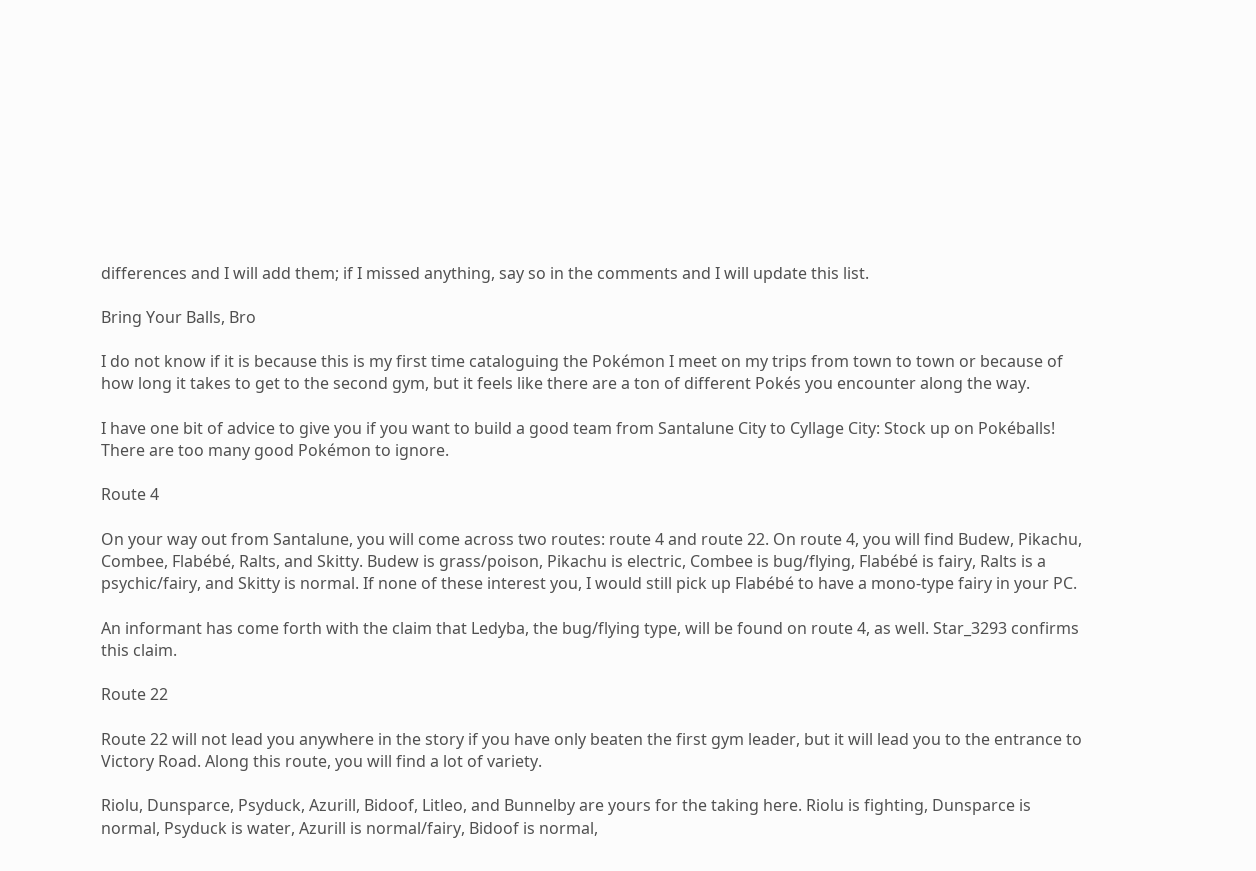differences and I will add them; if I missed anything, say so in the comments and I will update this list.

Bring Your Balls, Bro

I do not know if it is because this is my first time cataloguing the Pokémon I meet on my trips from town to town or because of how long it takes to get to the second gym, but it feels like there are a ton of different Pokés you encounter along the way.

I have one bit of advice to give you if you want to build a good team from Santalune City to Cyllage City: Stock up on Pokéballs! There are too many good Pokémon to ignore.

Route 4

On your way out from Santalune, you will come across two routes: route 4 and route 22. On route 4, you will find Budew, Pikachu, Combee, Flabébé, Ralts, and Skitty. Budew is grass/poison, Pikachu is electric, Combee is bug/flying, Flabébé is fairy, Ralts is a psychic/fairy, and Skitty is normal. If none of these interest you, I would still pick up Flabébé to have a mono-type fairy in your PC.

An informant has come forth with the claim that Ledyba, the bug/flying type, will be found on route 4, as well. Star_3293 confirms this claim.

Route 22

Route 22 will not lead you anywhere in the story if you have only beaten the first gym leader, but it will lead you to the entrance to Victory Road. Along this route, you will find a lot of variety.

Riolu, Dunsparce, Psyduck, Azurill, Bidoof, Litleo, and Bunnelby are yours for the taking here. Riolu is fighting, Dunsparce is normal, Psyduck is water, Azurill is normal/fairy, Bidoof is normal,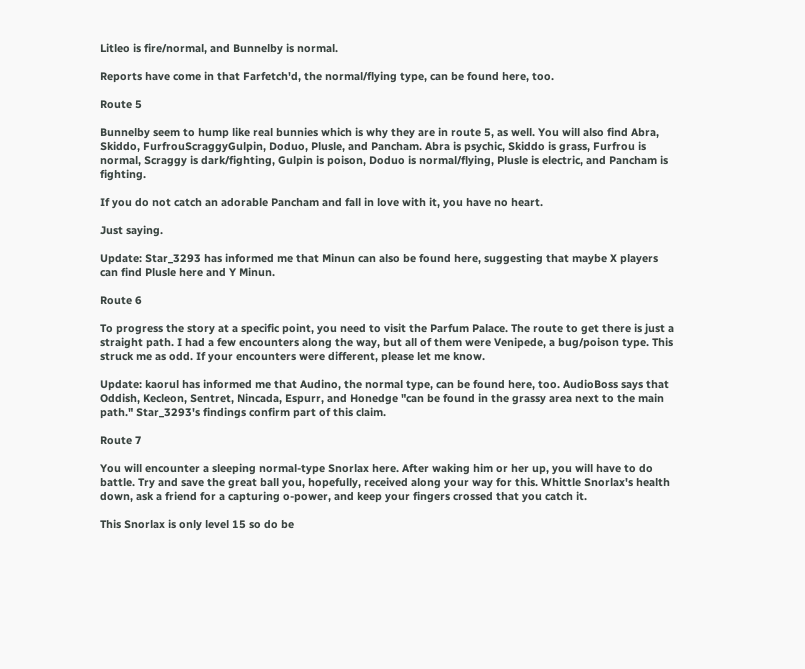Litleo is fire/normal, and Bunnelby is normal.

Reports have come in that Farfetch'd, the normal/flying type, can be found here, too.

Route 5

Bunnelby seem to hump like real bunnies which is why they are in route 5, as well. You will also find Abra, Skiddo, FurfrouScraggyGulpin, Doduo, Plusle, and Pancham. Abra is psychic, Skiddo is grass, Furfrou is normal, Scraggy is dark/fighting, Gulpin is poison, Doduo is normal/flying, Plusle is electric, and Pancham is fighting.

If you do not catch an adorable Pancham and fall in love with it, you have no heart.

Just saying.

Update: Star_3293 has informed me that Minun can also be found here, suggesting that maybe X players can find Plusle here and Y Minun.

Route 6

To progress the story at a specific point, you need to visit the Parfum Palace. The route to get there is just a straight path. I had a few encounters along the way, but all of them were Venipede, a bug/poison type. This struck me as odd. If your encounters were different, please let me know.

Update: kaorul has informed me that Audino, the normal type, can be found here, too. AudioBoss says that Oddish, Kecleon, Sentret, Nincada, Espurr, and Honedge "can be found in the grassy area next to the main path." Star_3293's findings confirm part of this claim.

Route 7

You will encounter a sleeping normal-type Snorlax here. After waking him or her up, you will have to do battle. Try and save the great ball you, hopefully, received along your way for this. Whittle Snorlax's health down, ask a friend for a capturing o-power, and keep your fingers crossed that you catch it.

This Snorlax is only level 15 so do be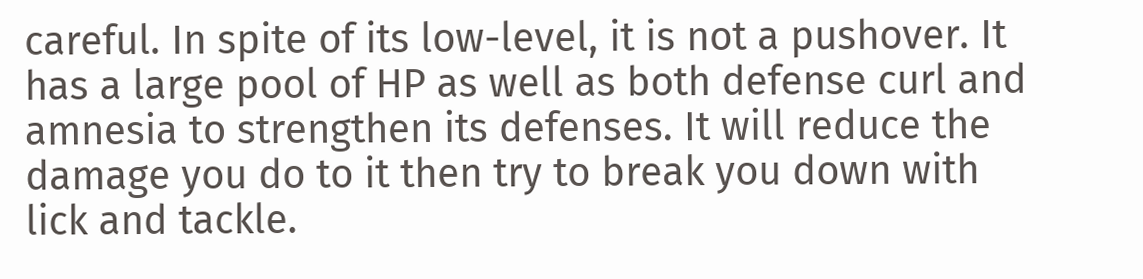careful. In spite of its low-level, it is not a pushover. It has a large pool of HP as well as both defense curl and amnesia to strengthen its defenses. It will reduce the damage you do to it then try to break you down with lick and tackle.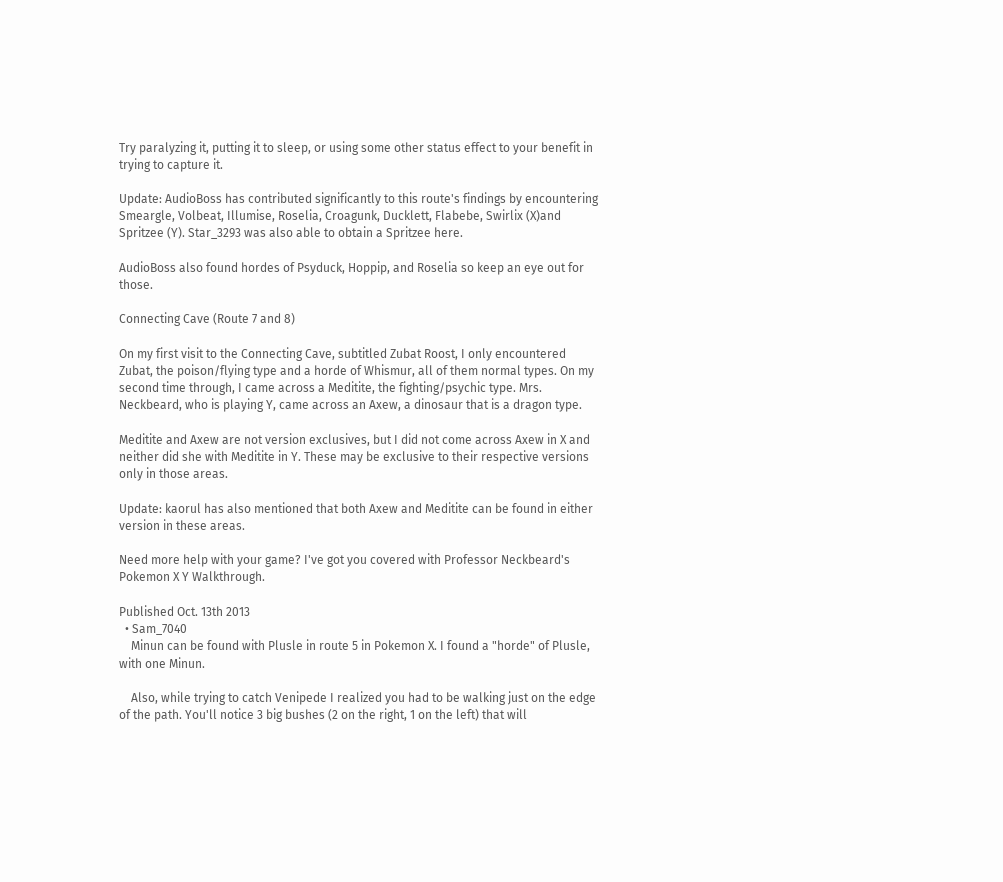Try paralyzing it, putting it to sleep, or using some other status effect to your benefit in trying to capture it.

Update: AudioBoss has contributed significantly to this route's findings by encountering Smeargle, Volbeat, Illumise, Roselia, Croagunk, Ducklett, Flabebe, Swirlix (X)and Spritzee (Y). Star_3293 was also able to obtain a Spritzee here.

AudioBoss also found hordes of Psyduck, Hoppip, and Roselia so keep an eye out for those.

Connecting Cave (Route 7 and 8)

On my first visit to the Connecting Cave, subtitled Zubat Roost, I only encountered Zubat, the poison/flying type and a horde of Whismur, all of them normal types. On my second time through, I came across a Meditite, the fighting/psychic type. Mrs. Neckbeard, who is playing Y, came across an Axew, a dinosaur that is a dragon type.

Meditite and Axew are not version exclusives, but I did not come across Axew in X and neither did she with Meditite in Y. These may be exclusive to their respective versions only in those areas.

Update: kaorul has also mentioned that both Axew and Meditite can be found in either version in these areas.

Need more help with your game? I've got you covered with Professor Neckbeard's Pokemon X Y Walkthrough.

Published Oct. 13th 2013
  • Sam_7040
    Minun can be found with Plusle in route 5 in Pokemon X. I found a "horde" of Plusle, with one Minun.

    Also, while trying to catch Venipede I realized you had to be walking just on the edge of the path. You'll notice 3 big bushes (2 on the right, 1 on the left) that will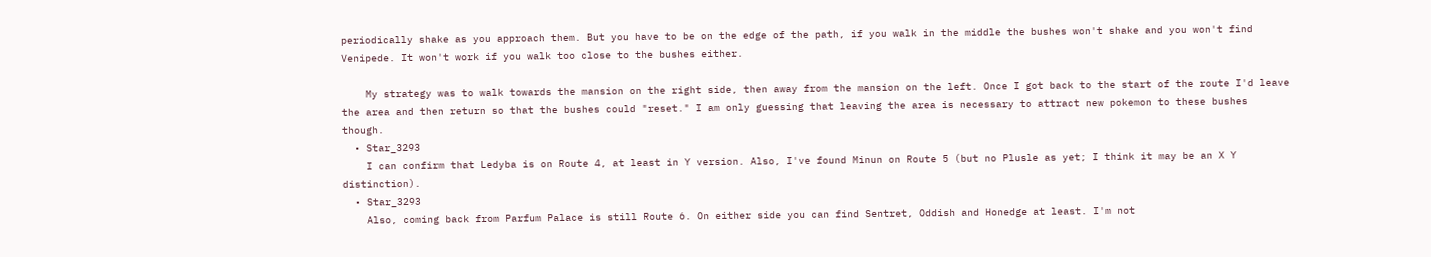periodically shake as you approach them. But you have to be on the edge of the path, if you walk in the middle the bushes won't shake and you won't find Venipede. It won't work if you walk too close to the bushes either.

    My strategy was to walk towards the mansion on the right side, then away from the mansion on the left. Once I got back to the start of the route I'd leave the area and then return so that the bushes could "reset." I am only guessing that leaving the area is necessary to attract new pokemon to these bushes though.
  • Star_3293
    I can confirm that Ledyba is on Route 4, at least in Y version. Also, I've found Minun on Route 5 (but no Plusle as yet; I think it may be an X Y distinction).
  • Star_3293
    Also, coming back from Parfum Palace is still Route 6. On either side you can find Sentret, Oddish and Honedge at least. I'm not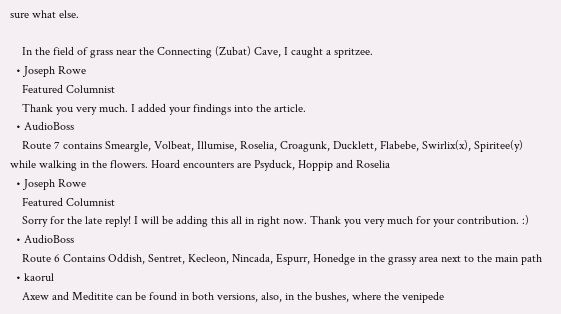sure what else.

    In the field of grass near the Connecting (Zubat) Cave, I caught a spritzee.
  • Joseph Rowe
    Featured Columnist
    Thank you very much. I added your findings into the article.
  • AudioBoss
    Route 7 contains Smeargle, Volbeat, Illumise, Roselia, Croagunk, Ducklett, Flabebe, Swirlix(x), Spiritee(y) while walking in the flowers. Hoard encounters are Psyduck, Hoppip and Roselia
  • Joseph Rowe
    Featured Columnist
    Sorry for the late reply! I will be adding this all in right now. Thank you very much for your contribution. :)
  • AudioBoss
    Route 6 Contains Oddish, Sentret, Kecleon, Nincada, Espurr, Honedge in the grassy area next to the main path
  • kaorul
    Axew and Meditite can be found in both versions, also, in the bushes, where the venipede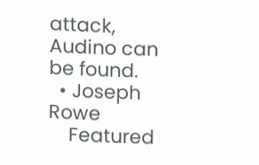attack, Audino can be found.
  • Joseph Rowe
    Featured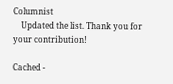Columnist
    Updated the list. Thank you for your contribution!

Cached -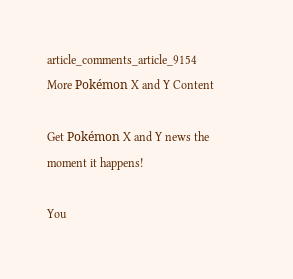article_comments_article_9154
More Pokémon X and Y Content

Get Pokémon X and Y news the moment it happens!

You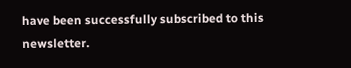have been successfully subscribed to this newsletter.